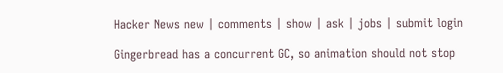Hacker News new | comments | show | ask | jobs | submit login

Gingerbread has a concurrent GC, so animation should not stop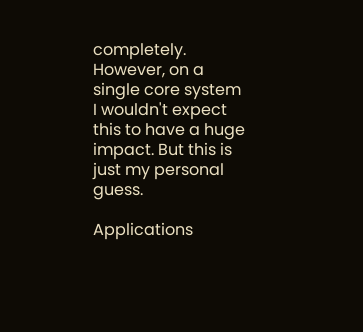completely. However, on a single core system I wouldn't expect this to have a huge impact. But this is just my personal guess.

Applications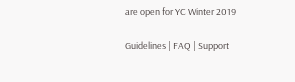are open for YC Winter 2019

Guidelines | FAQ | Support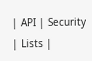| API | Security | Lists |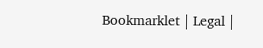Bookmarklet | Legal |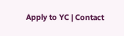Apply to YC | Contact